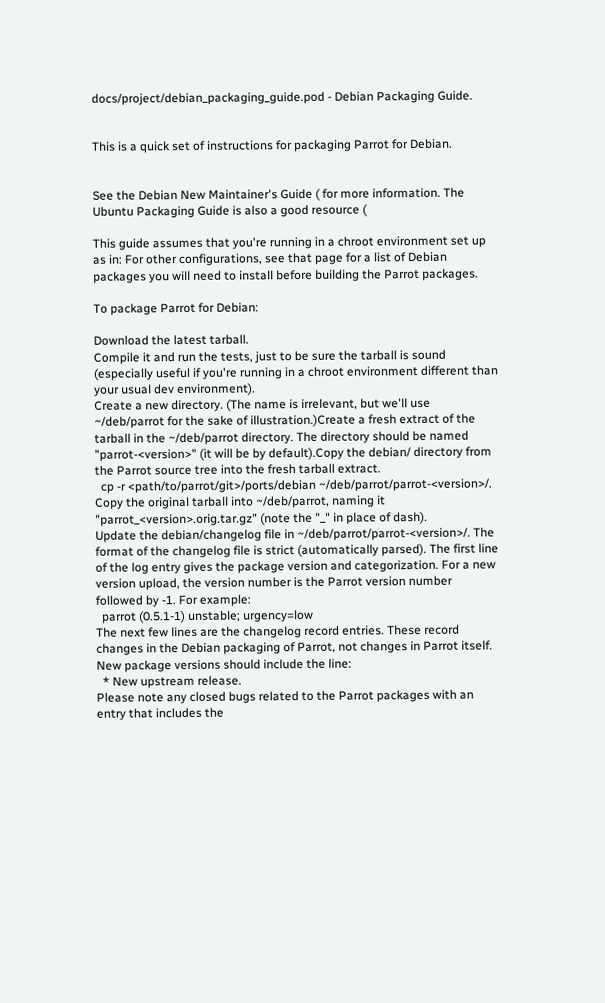docs/project/debian_packaging_guide.pod - Debian Packaging Guide.


This is a quick set of instructions for packaging Parrot for Debian.


See the Debian New Maintainer's Guide ( for more information. The Ubuntu Packaging Guide is also a good resource (

This guide assumes that you're running in a chroot environment set up as in: For other configurations, see that page for a list of Debian packages you will need to install before building the Parrot packages.

To package Parrot for Debian:

Download the latest tarball.
Compile it and run the tests, just to be sure the tarball is sound (especially useful if you're running in a chroot environment different than your usual dev environment).
Create a new directory. (The name is irrelevant, but we'll use ~/deb/parrot for the sake of illustration.)Create a fresh extract of the tarball in the ~/deb/parrot directory. The directory should be named "parrot-<version>" (it will be by default).Copy the debian/ directory from the Parrot source tree into the fresh tarball extract.
  cp -r <path/to/parrot/git>/ports/debian ~/deb/parrot/parrot-<version>/.
Copy the original tarball into ~/deb/parrot, naming it "parrot_<version>.orig.tar.gz" (note the "_" in place of dash).
Update the debian/changelog file in ~/deb/parrot/parrot-<version>/. The format of the changelog file is strict (automatically parsed). The first line of the log entry gives the package version and categorization. For a new version upload, the version number is the Parrot version number followed by -1. For example:
  parrot (0.5.1-1) unstable; urgency=low
The next few lines are the changelog record entries. These record changes in the Debian packaging of Parrot, not changes in Parrot itself. New package versions should include the line:
  * New upstream release.
Please note any closed bugs related to the Parrot packages with an entry that includes the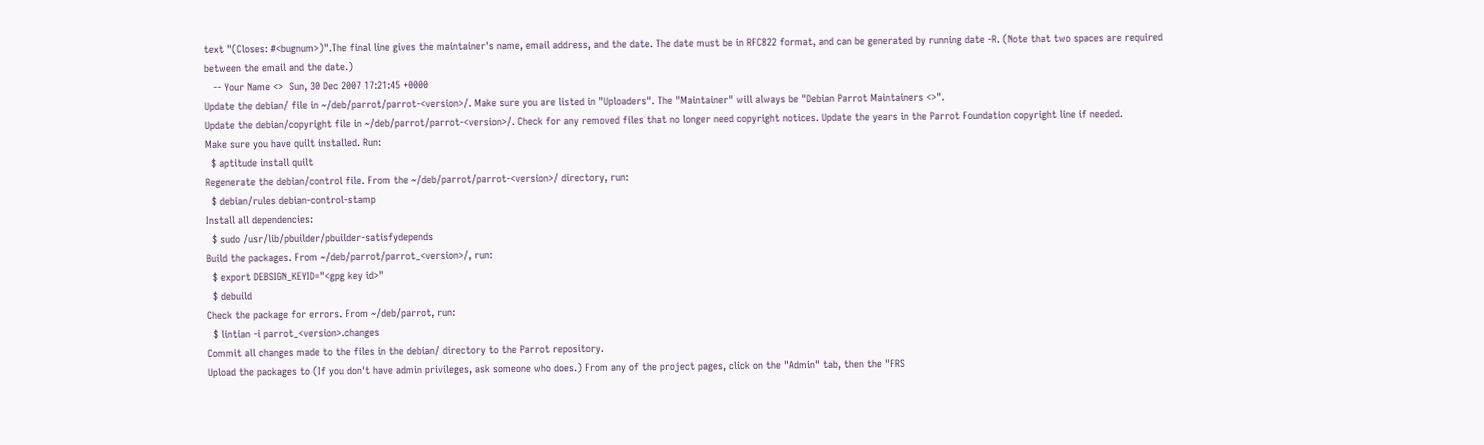text "(Closes: #<bugnum>)".The final line gives the maintainer's name, email address, and the date. The date must be in RFC822 format, and can be generated by running date -R. (Note that two spaces are required between the email and the date.)
   -- Your Name <>  Sun, 30 Dec 2007 17:21:45 +0000
Update the debian/ file in ~/deb/parrot/parrot-<version>/. Make sure you are listed in "Uploaders". The "Maintainer" will always be "Debian Parrot Maintainers <>".
Update the debian/copyright file in ~/deb/parrot/parrot-<version>/. Check for any removed files that no longer need copyright notices. Update the years in the Parrot Foundation copyright line if needed.
Make sure you have quilt installed. Run:
  $ aptitude install quilt
Regenerate the debian/control file. From the ~/deb/parrot/parrot-<version>/ directory, run:
  $ debian/rules debian-control-stamp
Install all dependencies:
  $ sudo /usr/lib/pbuilder/pbuilder-satisfydepends
Build the packages. From ~/deb/parrot/parrot_<version>/, run:
  $ export DEBSIGN_KEYID="<gpg key id>"
  $ debuild
Check the package for errors. From ~/deb/parrot, run:
  $ lintian -i parrot_<version>.changes
Commit all changes made to the files in the debian/ directory to the Parrot repository.
Upload the packages to (If you don't have admin privileges, ask someone who does.) From any of the project pages, click on the "Admin" tab, then the "FRS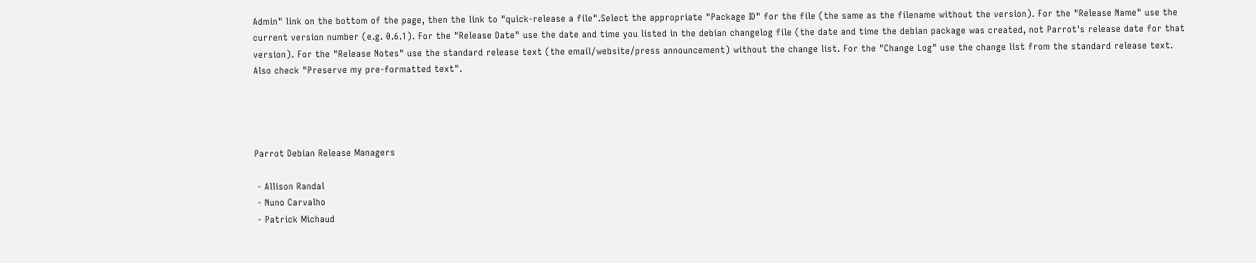Admin" link on the bottom of the page, then the link to "quick-release a file".Select the appropriate "Package ID" for the file (the same as the filename without the version). For the "Release Name" use the current version number (e.g. 0.6.1). For the "Release Date" use the date and time you listed in the debian changelog file (the date and time the debian package was created, not Parrot's release date for that version). For the "Release Notes" use the standard release text (the email/website/press announcement) without the change list. For the "Change Log" use the change list from the standard release text. Also check "Preserve my pre-formatted text".




Parrot Debian Release Managers

 - Allison Randal
 - Nuno Carvalho
 - Patrick Michaud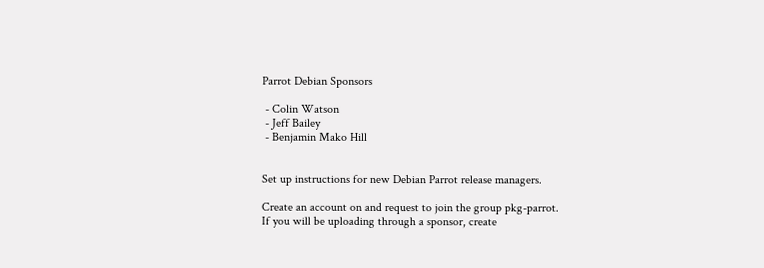Parrot Debian Sponsors

 - Colin Watson
 - Jeff Bailey
 - Benjamin Mako Hill


Set up instructions for new Debian Parrot release managers.

Create an account on and request to join the group pkg-parrot.
If you will be uploading through a sponsor, create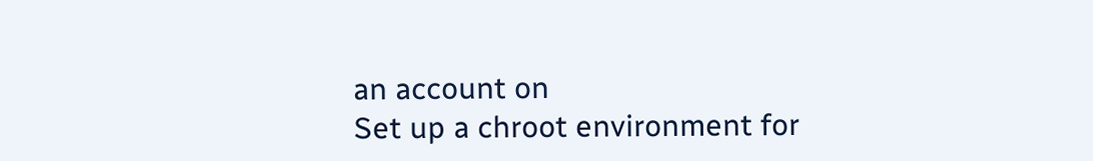an account on
Set up a chroot environment for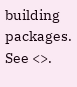building packages. See <>.